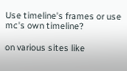Use timeline's frames or use mc's own timeline?

on various sites like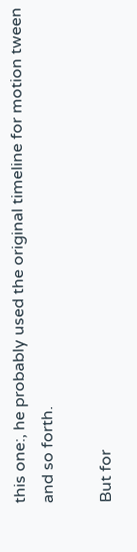this one:, he probably used the original timeline for motion tween and so forth.

But for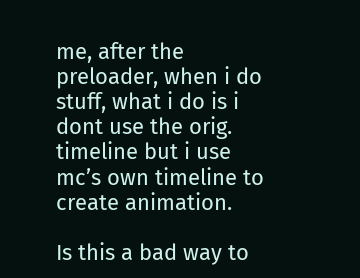me, after the preloader, when i do stuff, what i do is i dont use the orig. timeline but i use mc’s own timeline to create animation.

Is this a bad way to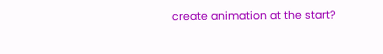create animation at the start?